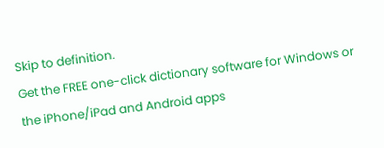Skip to definition.
Get the FREE one-click dictionary software for Windows or the iPhone/iPad and Android apps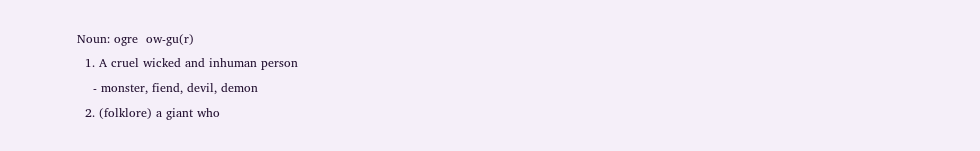Noun: ogre  ow-gu(r)
  1. A cruel wicked and inhuman person
    - monster, fiend, devil, demon
  2. (folklore) a giant who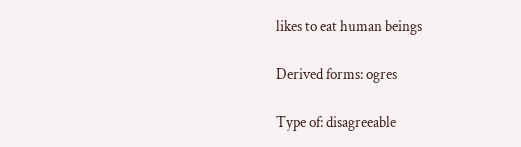likes to eat human beings

Derived forms: ogres

Type of: disagreeable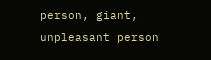person, giant, unpleasant person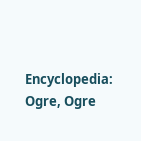Encyclopedia: Ogre, Ogre